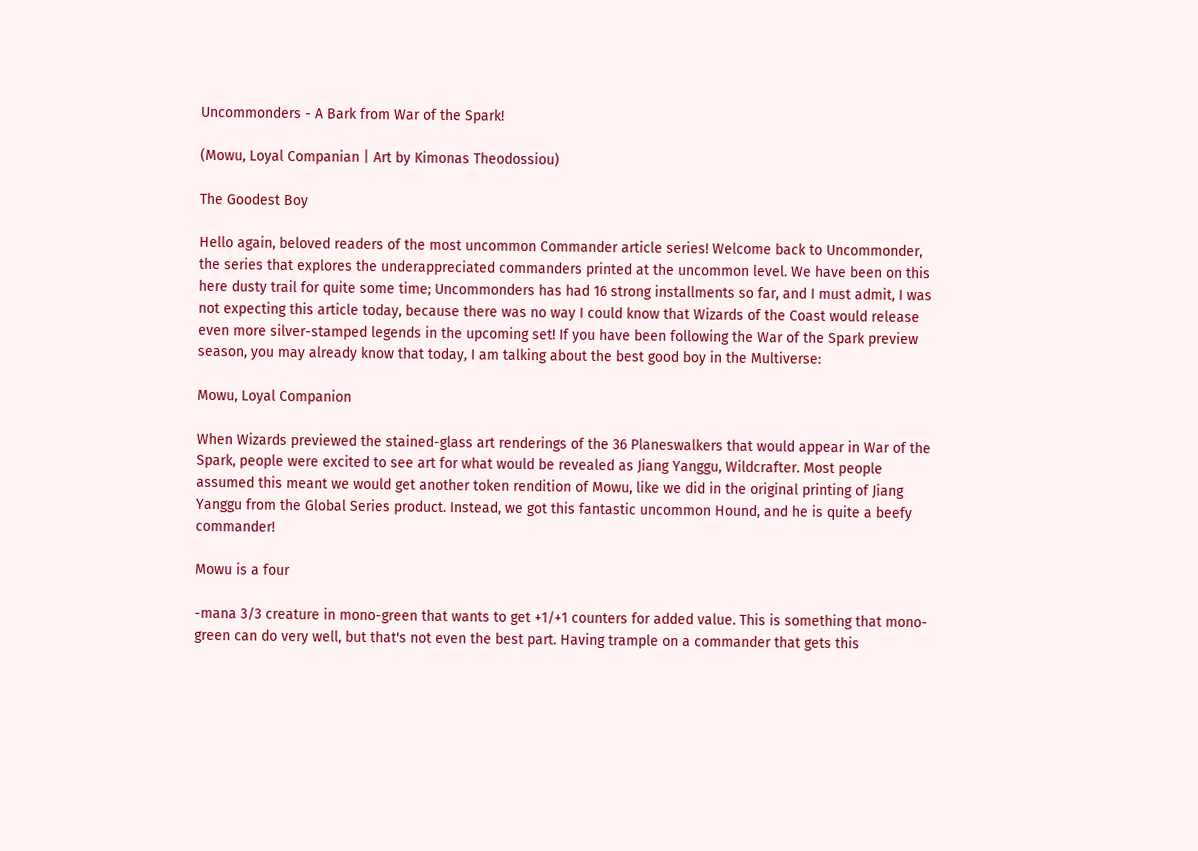Uncommonders - A Bark from War of the Spark!

(Mowu, Loyal Companian | Art by Kimonas Theodossiou)

The Goodest Boy

Hello again, beloved readers of the most uncommon Commander article series! Welcome back to Uncommonder, the series that explores the underappreciated commanders printed at the uncommon level. We have been on this here dusty trail for quite some time; Uncommonders has had 16 strong installments so far, and I must admit, I was not expecting this article today, because there was no way I could know that Wizards of the Coast would release even more silver-stamped legends in the upcoming set! If you have been following the War of the Spark preview season, you may already know that today, I am talking about the best good boy in the Multiverse:

Mowu, Loyal Companion

When Wizards previewed the stained-glass art renderings of the 36 Planeswalkers that would appear in War of the Spark, people were excited to see art for what would be revealed as Jiang Yanggu, Wildcrafter. Most people assumed this meant we would get another token rendition of Mowu, like we did in the original printing of Jiang Yanggu from the Global Series product. Instead, we got this fantastic uncommon Hound, and he is quite a beefy commander!

Mowu is a four

-mana 3/3 creature in mono-green that wants to get +1/+1 counters for added value. This is something that mono-green can do very well, but that's not even the best part. Having trample on a commander that gets this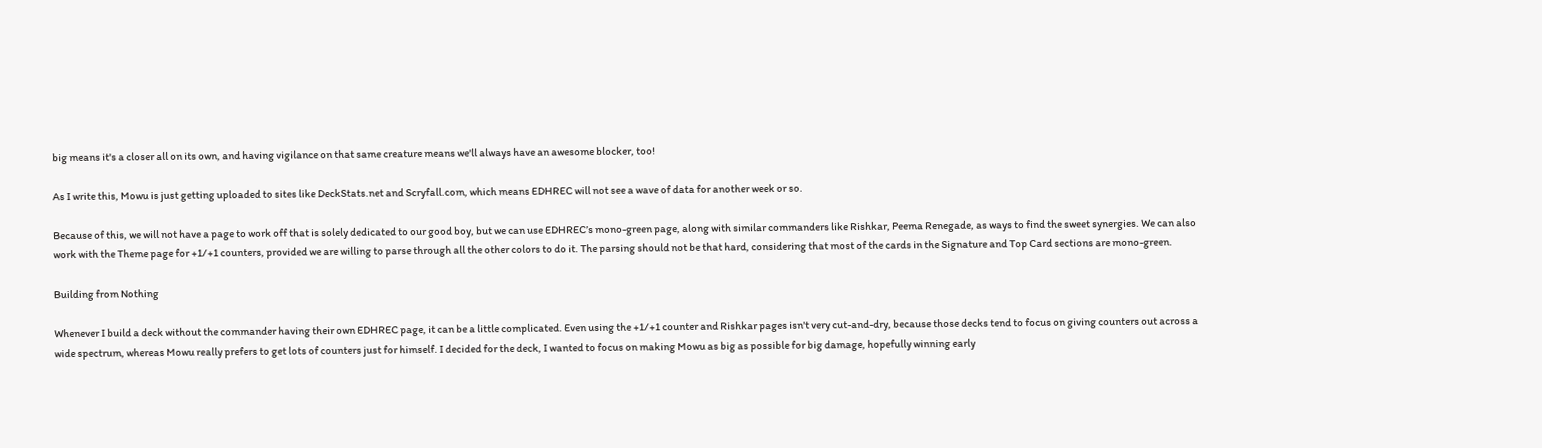big means it's a closer all on its own, and having vigilance on that same creature means we'll always have an awesome blocker, too!

As I write this, Mowu is just getting uploaded to sites like DeckStats.net and Scryfall.com, which means EDHREC will not see a wave of data for another week or so.

Because of this, we will not have a page to work off that is solely dedicated to our good boy, but we can use EDHREC’s mono-green page, along with similar commanders like Rishkar, Peema Renegade, as ways to find the sweet synergies. We can also work with the Theme page for +1/+1 counters, provided we are willing to parse through all the other colors to do it. The parsing should not be that hard, considering that most of the cards in the Signature and Top Card sections are mono-green.

Building from Nothing

Whenever I build a deck without the commander having their own EDHREC page, it can be a little complicated. Even using the +1/+1 counter and Rishkar pages isn't very cut-and-dry, because those decks tend to focus on giving counters out across a wide spectrum, whereas Mowu really prefers to get lots of counters just for himself. I decided for the deck, I wanted to focus on making Mowu as big as possible for big damage, hopefully winning early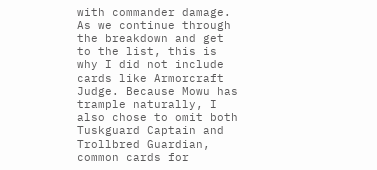with commander damage. As we continue through the breakdown and get to the list, this is why I did not include cards like Armorcraft Judge. Because Mowu has trample naturally, I also chose to omit both Tuskguard Captain and Trollbred Guardian, common cards for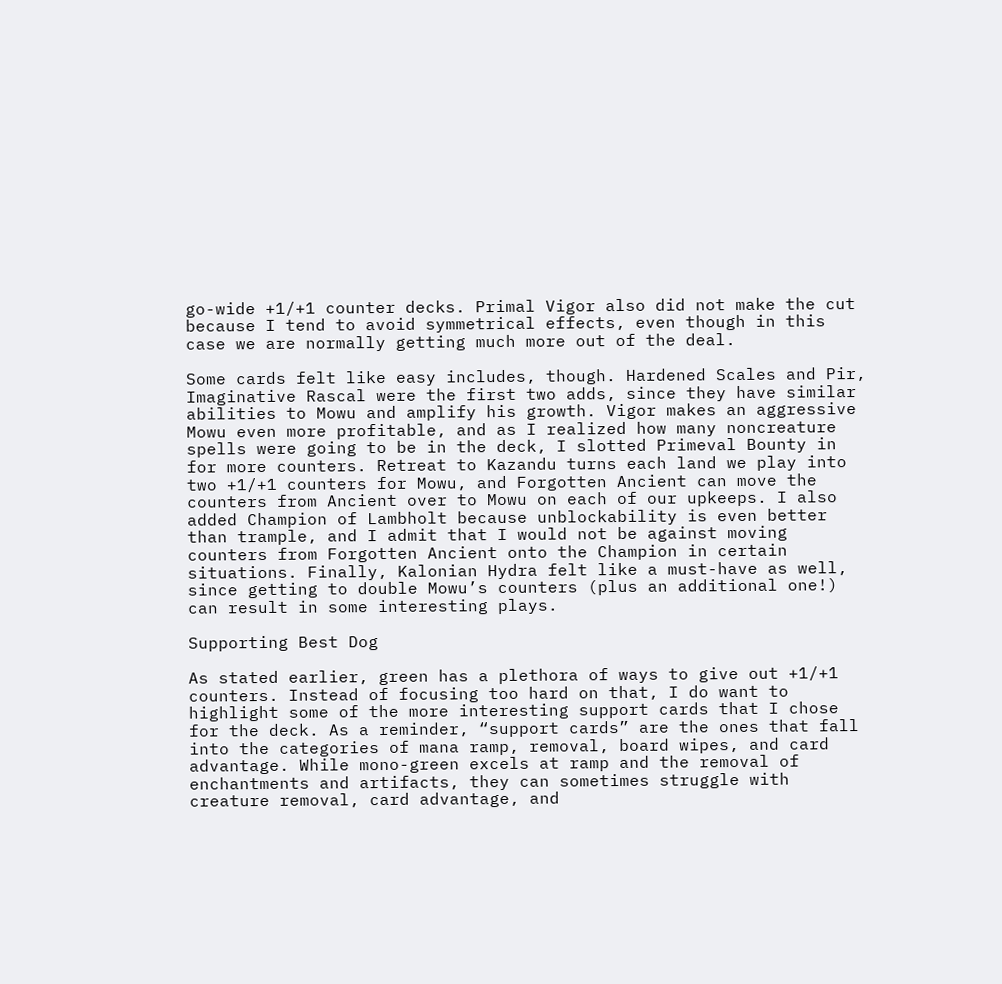go-wide +1/+1 counter decks. Primal Vigor also did not make the cut because I tend to avoid symmetrical effects, even though in this case we are normally getting much more out of the deal.

Some cards felt like easy includes, though. Hardened Scales and Pir, Imaginative Rascal were the first two adds, since they have similar abilities to Mowu and amplify his growth. Vigor makes an aggressive Mowu even more profitable, and as I realized how many noncreature spells were going to be in the deck, I slotted Primeval Bounty in for more counters. Retreat to Kazandu turns each land we play into two +1/+1 counters for Mowu, and Forgotten Ancient can move the counters from Ancient over to Mowu on each of our upkeeps. I also added Champion of Lambholt because unblockability is even better than trample, and I admit that I would not be against moving counters from Forgotten Ancient onto the Champion in certain situations. Finally, Kalonian Hydra felt like a must-have as well, since getting to double Mowu’s counters (plus an additional one!) can result in some interesting plays.

Supporting Best Dog

As stated earlier, green has a plethora of ways to give out +1/+1 counters. Instead of focusing too hard on that, I do want to highlight some of the more interesting support cards that I chose for the deck. As a reminder, “support cards” are the ones that fall into the categories of mana ramp, removal, board wipes, and card advantage. While mono-green excels at ramp and the removal of enchantments and artifacts, they can sometimes struggle with creature removal, card advantage, and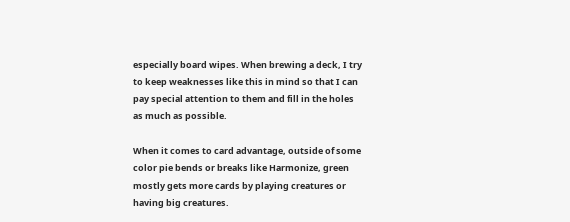especially board wipes. When brewing a deck, I try to keep weaknesses like this in mind so that I can pay special attention to them and fill in the holes as much as possible.

When it comes to card advantage, outside of some color pie bends or breaks like Harmonize, green mostly gets more cards by playing creatures or having big creatures.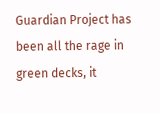Guardian Project has been all the rage in green decks, it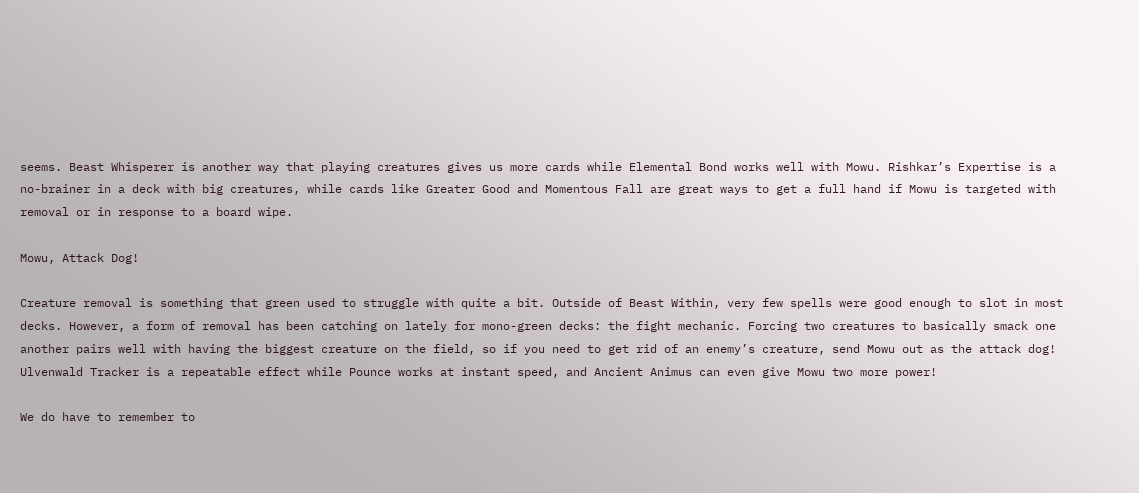seems. Beast Whisperer is another way that playing creatures gives us more cards while Elemental Bond works well with Mowu. Rishkar’s Expertise is a no-brainer in a deck with big creatures, while cards like Greater Good and Momentous Fall are great ways to get a full hand if Mowu is targeted with removal or in response to a board wipe.

Mowu, Attack Dog!

Creature removal is something that green used to struggle with quite a bit. Outside of Beast Within, very few spells were good enough to slot in most decks. However, a form of removal has been catching on lately for mono-green decks: the fight mechanic. Forcing two creatures to basically smack one another pairs well with having the biggest creature on the field, so if you need to get rid of an enemy’s creature, send Mowu out as the attack dog! Ulvenwald Tracker is a repeatable effect while Pounce works at instant speed, and Ancient Animus can even give Mowu two more power!

We do have to remember to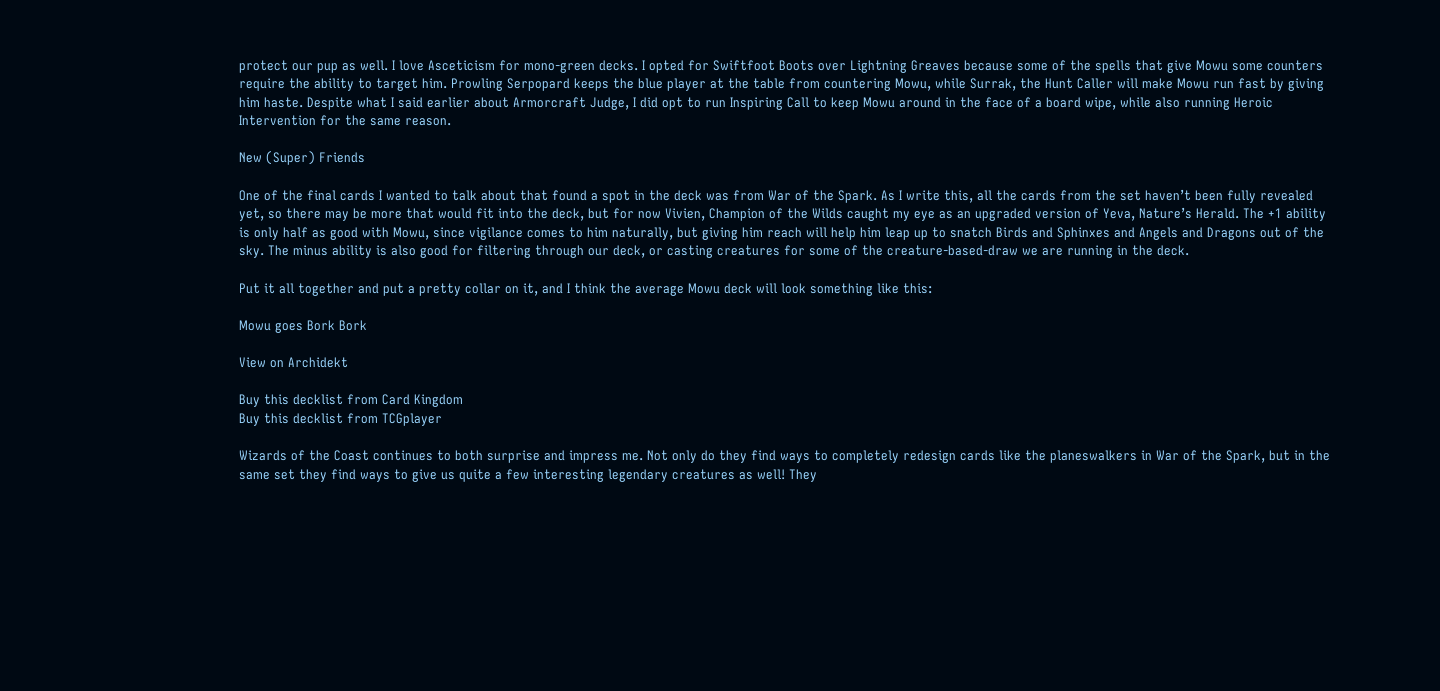protect our pup as well. I love Asceticism for mono-green decks. I opted for Swiftfoot Boots over Lightning Greaves because some of the spells that give Mowu some counters require the ability to target him. Prowling Serpopard keeps the blue player at the table from countering Mowu, while Surrak, the Hunt Caller will make Mowu run fast by giving him haste. Despite what I said earlier about Armorcraft Judge, I did opt to run Inspiring Call to keep Mowu around in the face of a board wipe, while also running Heroic Intervention for the same reason.

New (Super) Friends

One of the final cards I wanted to talk about that found a spot in the deck was from War of the Spark. As I write this, all the cards from the set haven’t been fully revealed yet, so there may be more that would fit into the deck, but for now Vivien, Champion of the Wilds caught my eye as an upgraded version of Yeva, Nature’s Herald. The +1 ability is only half as good with Mowu, since vigilance comes to him naturally, but giving him reach will help him leap up to snatch Birds and Sphinxes and Angels and Dragons out of the sky. The minus ability is also good for filtering through our deck, or casting creatures for some of the creature-based-draw we are running in the deck.

Put it all together and put a pretty collar on it, and I think the average Mowu deck will look something like this:

Mowu goes Bork Bork

View on Archidekt

Buy this decklist from Card Kingdom
Buy this decklist from TCGplayer

Wizards of the Coast continues to both surprise and impress me. Not only do they find ways to completely redesign cards like the planeswalkers in War of the Spark, but in the same set they find ways to give us quite a few interesting legendary creatures as well! They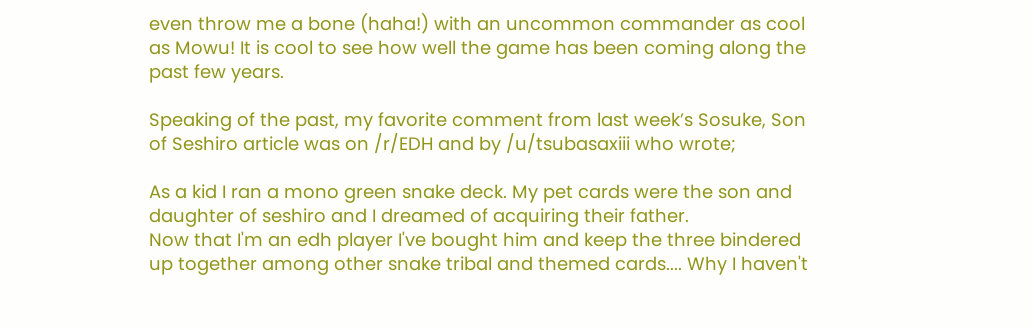even throw me a bone (haha!) with an uncommon commander as cool as Mowu! It is cool to see how well the game has been coming along the past few years.

Speaking of the past, my favorite comment from last week’s Sosuke, Son of Seshiro article was on /r/EDH and by /u/tsubasaxiii who wrote;

As a kid I ran a mono green snake deck. My pet cards were the son and daughter of seshiro and I dreamed of acquiring their father.
Now that I'm an edh player I've bought him and keep the three bindered up together among other snake tribal and themed cards.... Why I haven't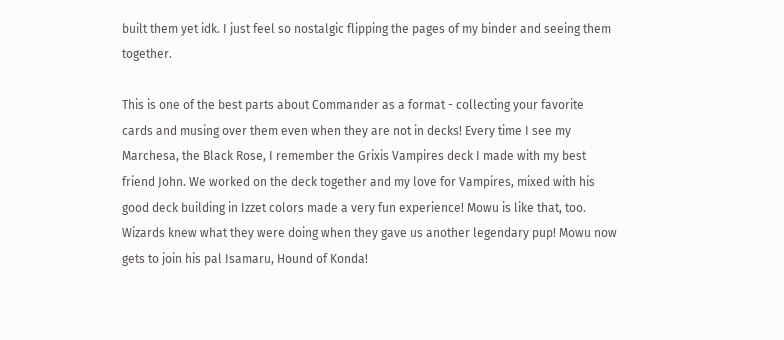built them yet idk. I just feel so nostalgic flipping the pages of my binder and seeing them together.

This is one of the best parts about Commander as a format - collecting your favorite cards and musing over them even when they are not in decks! Every time I see my Marchesa, the Black Rose, I remember the Grixis Vampires deck I made with my best friend John. We worked on the deck together and my love for Vampires, mixed with his good deck building in Izzet colors made a very fun experience! Mowu is like that, too. Wizards knew what they were doing when they gave us another legendary pup! Mowu now gets to join his pal Isamaru, Hound of Konda!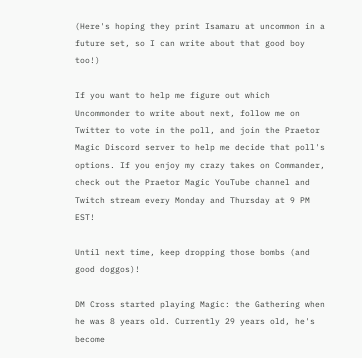(Here's hoping they print Isamaru at uncommon in a future set, so I can write about that good boy too!)

If you want to help me figure out which Uncommonder to write about next, follow me on Twitter to vote in the poll, and join the Praetor Magic Discord server to help me decide that poll's options. If you enjoy my crazy takes on Commander, check out the Praetor Magic YouTube channel and Twitch stream every Monday and Thursday at 9 PM EST!

Until next time, keep dropping those bombs (and good doggos)!

DM Cross started playing Magic: the Gathering when he was 8 years old. Currently 29 years old, he's become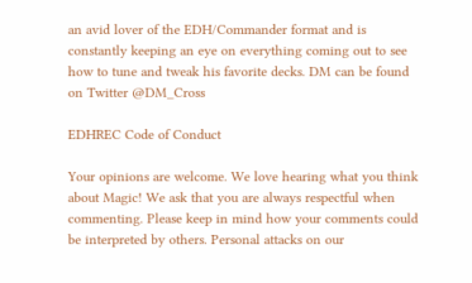an avid lover of the EDH/Commander format and is constantly keeping an eye on everything coming out to see how to tune and tweak his favorite decks. DM can be found on Twitter @DM_Cross

EDHREC Code of Conduct

Your opinions are welcome. We love hearing what you think about Magic! We ask that you are always respectful when commenting. Please keep in mind how your comments could be interpreted by others. Personal attacks on our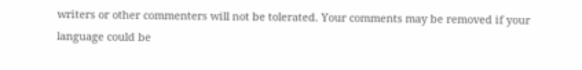writers or other commenters will not be tolerated. Your comments may be removed if your language could be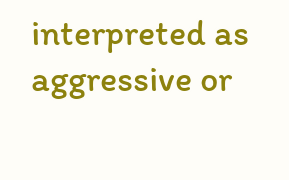interpreted as aggressive or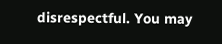disrespectful. You may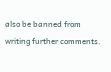also be banned from writing further comments.